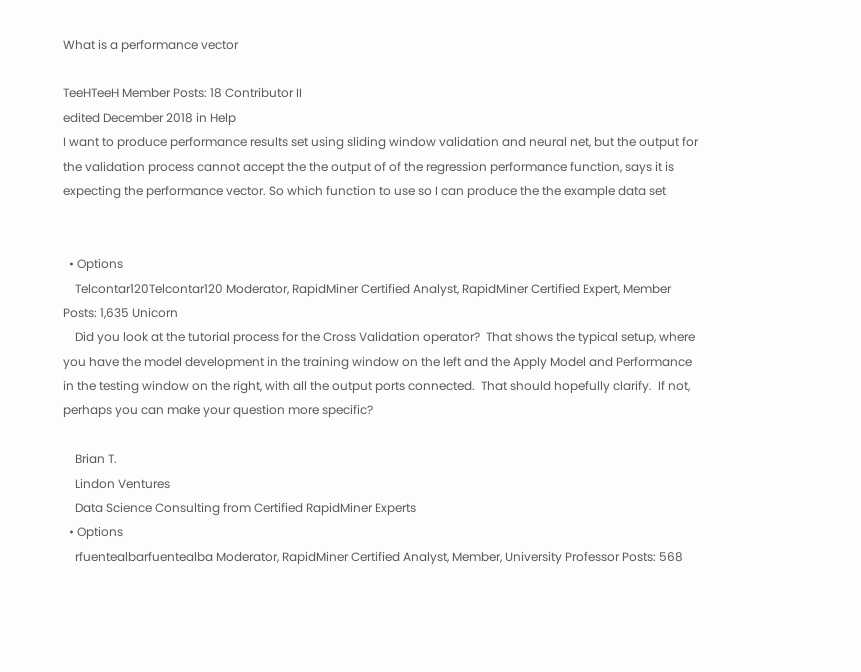What is a performance vector

TeeHTeeH Member Posts: 18 Contributor II
edited December 2018 in Help
I want to produce performance results set using sliding window validation and neural net, but the output for the validation process cannot accept the the output of of the regression performance function, says it is expecting the performance vector. So which function to use so I can produce the the example data set


  • Options
    Telcontar120Telcontar120 Moderator, RapidMiner Certified Analyst, RapidMiner Certified Expert, Member Posts: 1,635 Unicorn
    Did you look at the tutorial process for the Cross Validation operator?  That shows the typical setup, where you have the model development in the training window on the left and the Apply Model and Performance in the testing window on the right, with all the output ports connected.  That should hopefully clarify.  If not, perhaps you can make your question more specific?

    Brian T.
    Lindon Ventures
    Data Science Consulting from Certified RapidMiner Experts
  • Options
    rfuentealbarfuentealba Moderator, RapidMiner Certified Analyst, Member, University Professor Posts: 568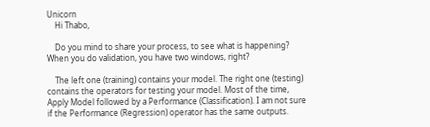Unicorn
    Hi Thabo,

    Do you mind to share your process, to see what is happening? When you do validation, you have two windows, right?

    The left one (training) contains your model. The right one (testing) contains the operators for testing your model. Most of the time, Apply Model followed by a Performance (Classification). I am not sure if the Performance (Regression) operator has the same outputs.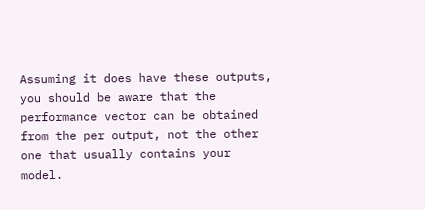Assuming it does have these outputs, you should be aware that the performance vector can be obtained from the per output, not the other one that usually contains your model.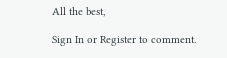All the best,

Sign In or Register to comment.